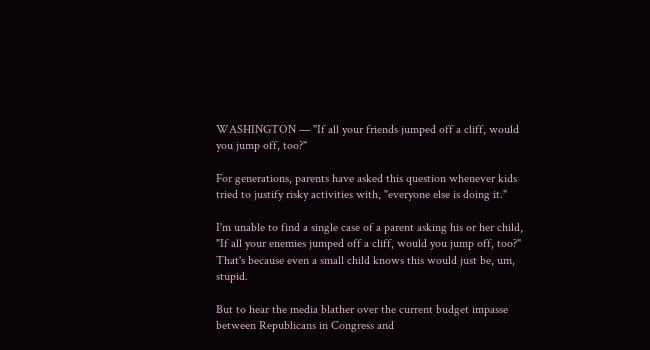WASHINGTON — "If all your friends jumped off a cliff, would you jump off, too?"

For generations, parents have asked this question whenever kids tried to justify risky activities with, "everyone else is doing it."

I'm unable to find a single case of a parent asking his or her child, "If all your enemies jumped off a cliff, would you jump off, too?" That's because even a small child knows this would just be, um, stupid.

But to hear the media blather over the current budget impasse between Republicans in Congress and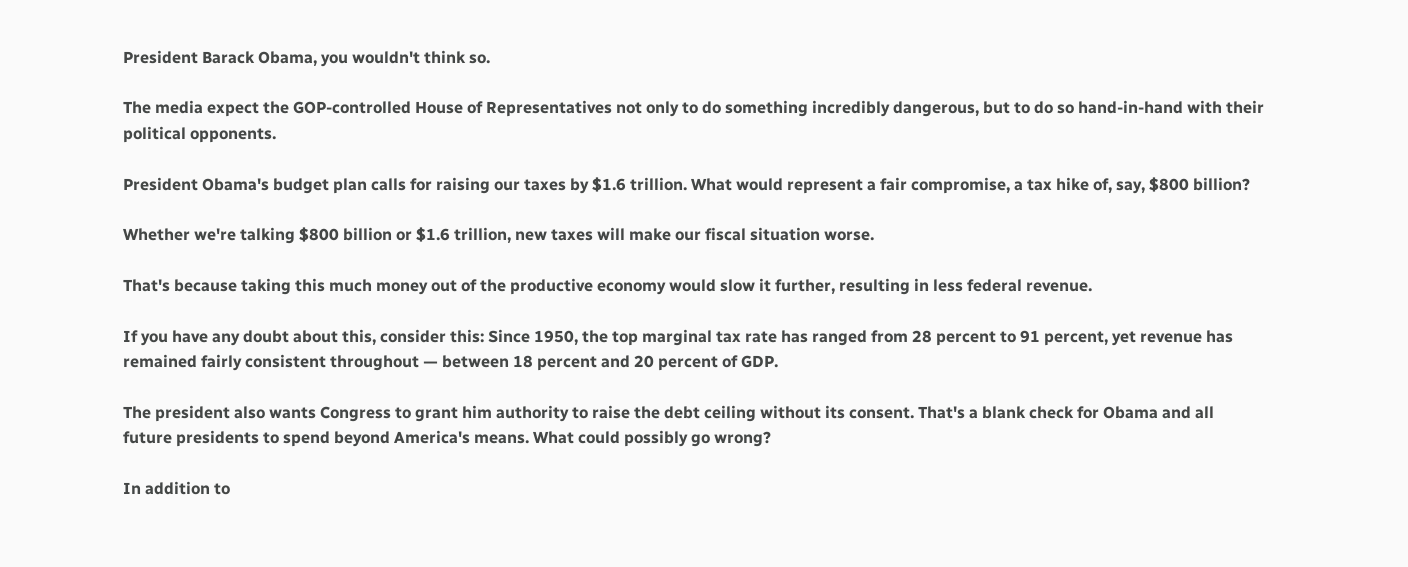President Barack Obama, you wouldn't think so.

The media expect the GOP-controlled House of Representatives not only to do something incredibly dangerous, but to do so hand-in-hand with their political opponents.

President Obama's budget plan calls for raising our taxes by $1.6 trillion. What would represent a fair compromise, a tax hike of, say, $800 billion?

Whether we're talking $800 billion or $1.6 trillion, new taxes will make our fiscal situation worse.

That's because taking this much money out of the productive economy would slow it further, resulting in less federal revenue.

If you have any doubt about this, consider this: Since 1950, the top marginal tax rate has ranged from 28 percent to 91 percent, yet revenue has remained fairly consistent throughout — between 18 percent and 20 percent of GDP.

The president also wants Congress to grant him authority to raise the debt ceiling without its consent. That's a blank check for Obama and all future presidents to spend beyond America's means. What could possibly go wrong?

In addition to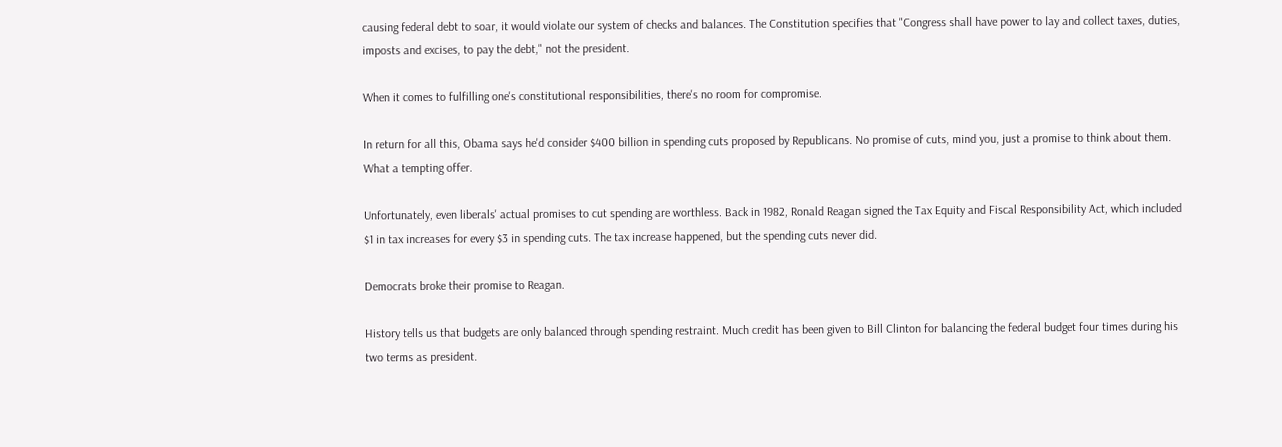causing federal debt to soar, it would violate our system of checks and balances. The Constitution specifies that "Congress shall have power to lay and collect taxes, duties, imposts and excises, to pay the debt," not the president.

When it comes to fulfilling one's constitutional responsibilities, there's no room for compromise.

In return for all this, Obama says he'd consider $400 billion in spending cuts proposed by Republicans. No promise of cuts, mind you, just a promise to think about them. What a tempting offer.

Unfortunately, even liberals' actual promises to cut spending are worthless. Back in 1982, Ronald Reagan signed the Tax Equity and Fiscal Responsibility Act, which included $1 in tax increases for every $3 in spending cuts. The tax increase happened, but the spending cuts never did.

Democrats broke their promise to Reagan.

History tells us that budgets are only balanced through spending restraint. Much credit has been given to Bill Clinton for balancing the federal budget four times during his two terms as president.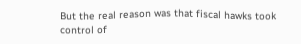But the real reason was that fiscal hawks took control of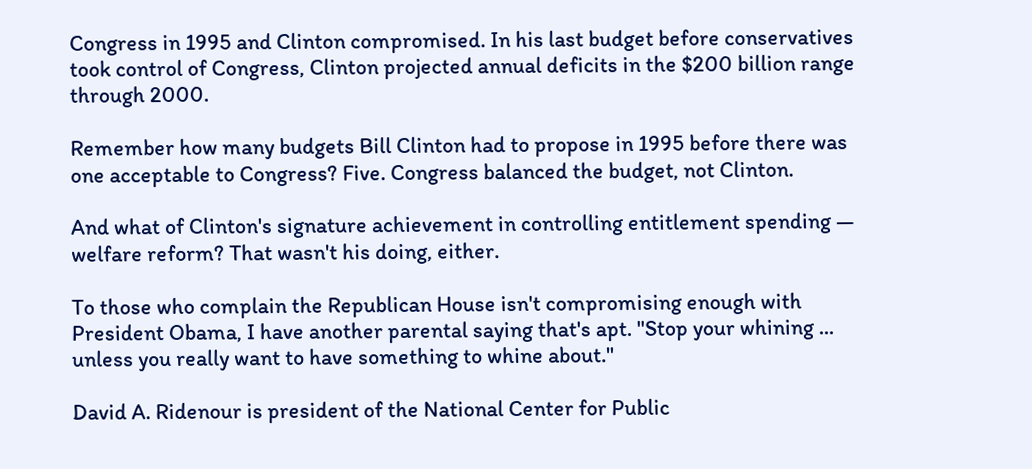Congress in 1995 and Clinton compromised. In his last budget before conservatives took control of Congress, Clinton projected annual deficits in the $200 billion range through 2000.

Remember how many budgets Bill Clinton had to propose in 1995 before there was one acceptable to Congress? Five. Congress balanced the budget, not Clinton.

And what of Clinton's signature achievement in controlling entitlement spending — welfare reform? That wasn't his doing, either.

To those who complain the Republican House isn't compromising enough with President Obama, I have another parental saying that's apt. "Stop your whining ... unless you really want to have something to whine about."

David A. Ridenour is president of the National Center for Public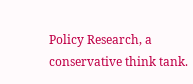Policy Research, a conservative think tank.